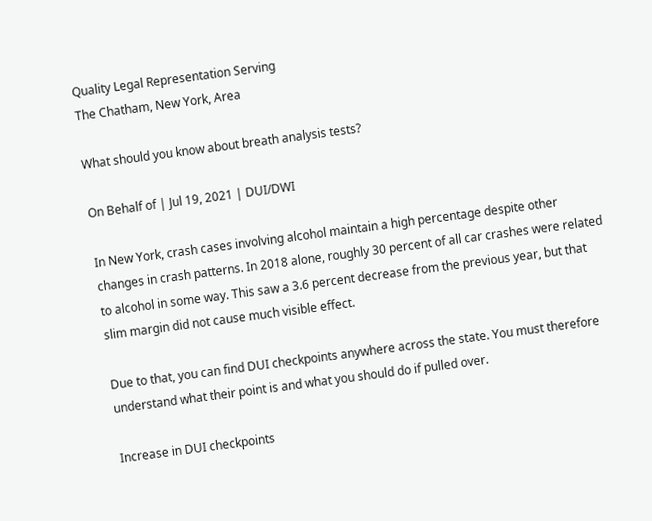Quality Legal Representation Serving
The Chatham, New York, Area

What should you know about breath analysis tests?

On Behalf of | Jul 19, 2021 | DUI/DWI

In New York, crash cases involving alcohol maintain a high percentage despite other changes in crash patterns. In 2018 alone, roughly 30 percent of all car crashes were related to alcohol in some way. This saw a 3.6 percent decrease from the previous year, but that slim margin did not cause much visible effect.

Due to that, you can find DUI checkpoints anywhere across the state. You must therefore understand what their point is and what you should do if pulled over.

Increase in DUI checkpoints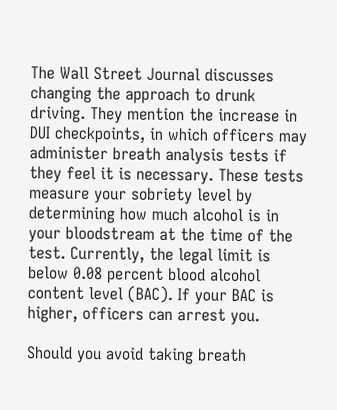The Wall Street Journal discusses changing the approach to drunk driving. They mention the increase in DUI checkpoints, in which officers may administer breath analysis tests if they feel it is necessary. These tests measure your sobriety level by determining how much alcohol is in your bloodstream at the time of the test. Currently, the legal limit is below 0.08 percent blood alcohol content level (BAC). If your BAC is higher, officers can arrest you.

Should you avoid taking breath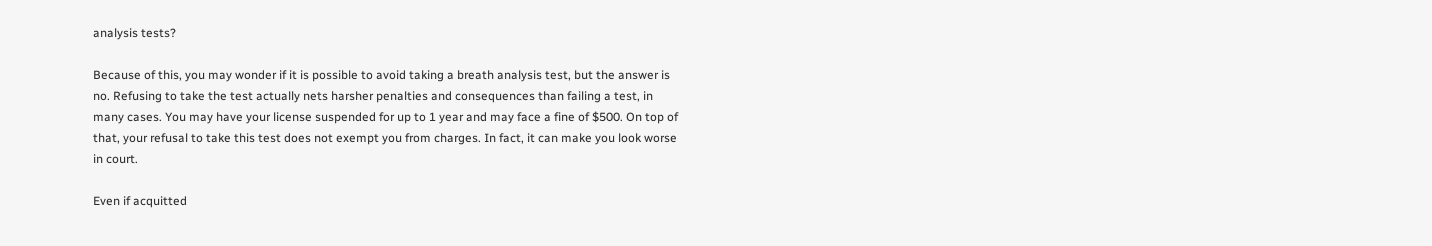analysis tests?

Because of this, you may wonder if it is possible to avoid taking a breath analysis test, but the answer is no. Refusing to take the test actually nets harsher penalties and consequences than failing a test, in many cases. You may have your license suspended for up to 1 year and may face a fine of $500. On top of that, your refusal to take this test does not exempt you from charges. In fact, it can make you look worse in court.

Even if acquitted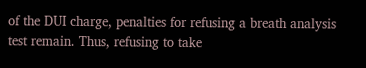of the DUI charge, penalties for refusing a breath analysis test remain. Thus, refusing to take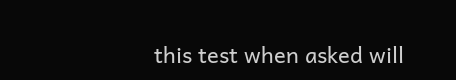this test when asked will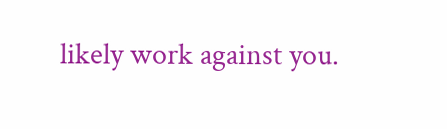likely work against you.